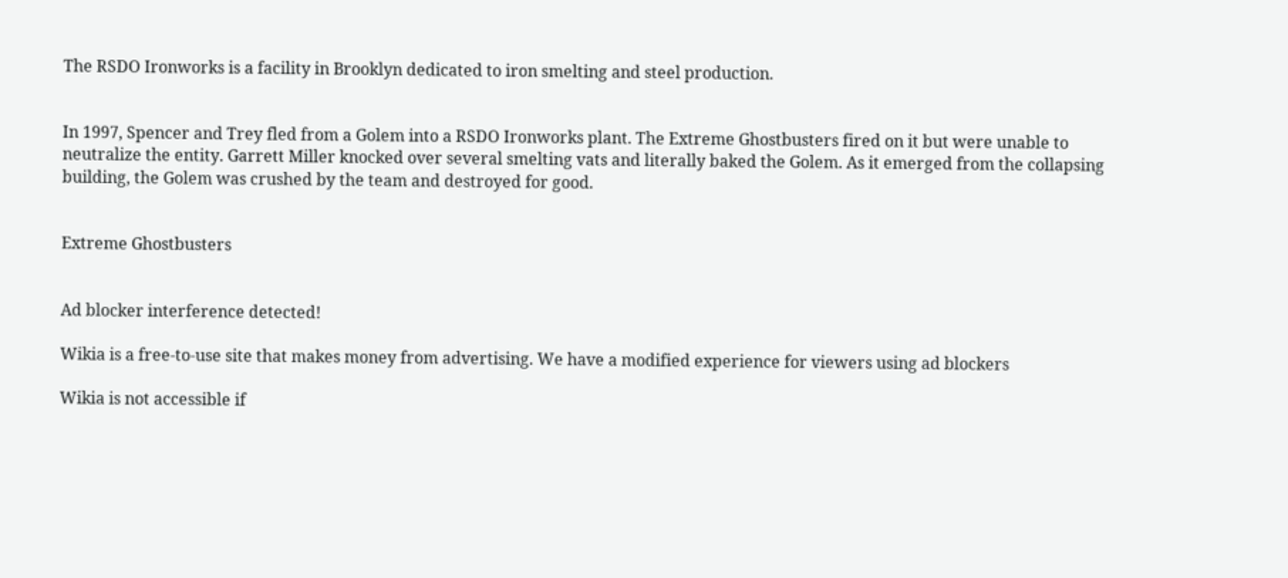The RSDO Ironworks is a facility in Brooklyn dedicated to iron smelting and steel production.


In 1997, Spencer and Trey fled from a Golem into a RSDO Ironworks plant. The Extreme Ghostbusters fired on it but were unable to neutralize the entity. Garrett Miller knocked over several smelting vats and literally baked the Golem. As it emerged from the collapsing building, the Golem was crushed by the team and destroyed for good.


Extreme Ghostbusters


Ad blocker interference detected!

Wikia is a free-to-use site that makes money from advertising. We have a modified experience for viewers using ad blockers

Wikia is not accessible if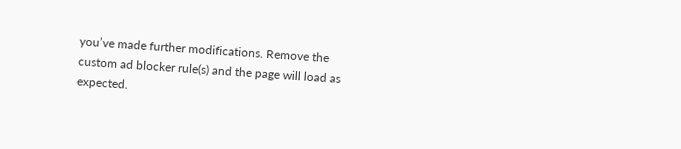you’ve made further modifications. Remove the custom ad blocker rule(s) and the page will load as expected.